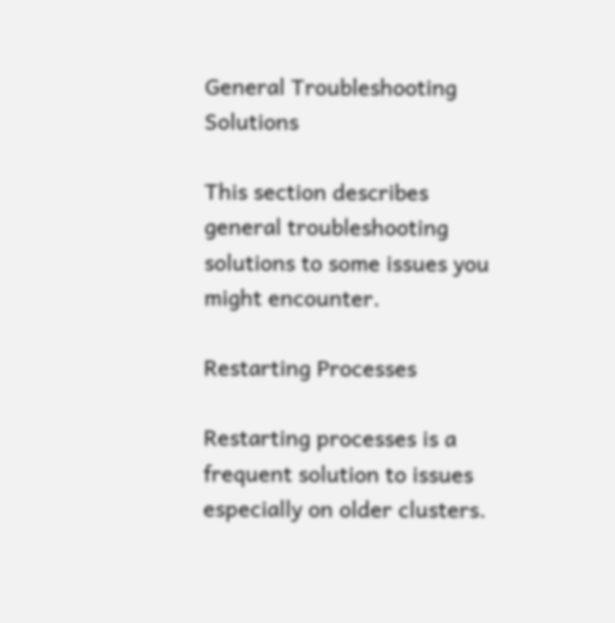General Troubleshooting Solutions

This section describes general troubleshooting solutions to some issues you might encounter.

Restarting Processes

Restarting processes is a frequent solution to issues especially on older clusters.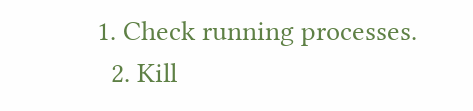1. Check running processes.
  2. Kill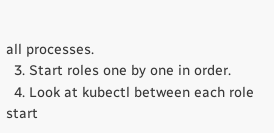all processes.
  3. Start roles one by one in order.
  4. Look at kubectl between each role start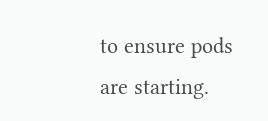to ensure pods are starting.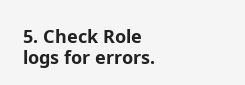5. Check Role logs for errors.